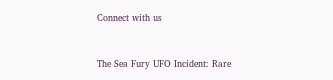Connect with us


The Sea Fury UFO Incident: Rare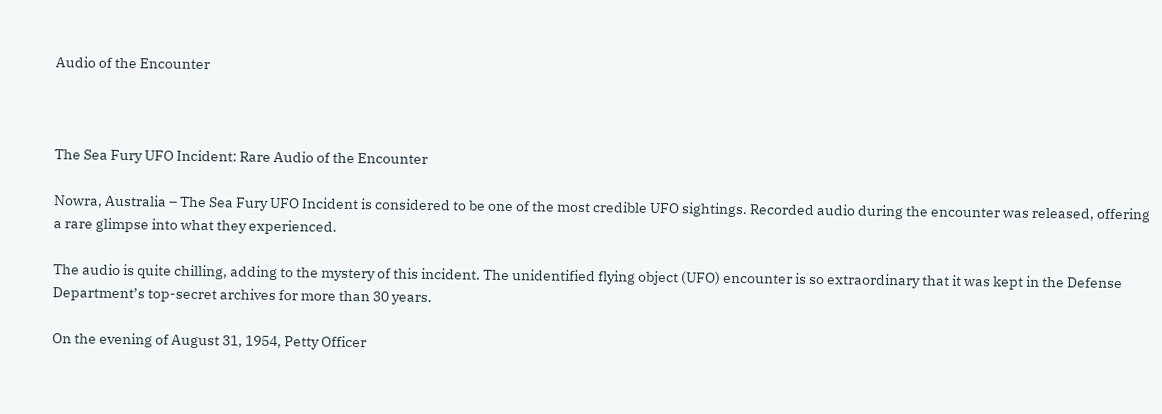Audio of the Encounter



The Sea Fury UFO Incident: Rare Audio of the Encounter

Nowra, Australia – The Sea Fury UFO Incident is considered to be one of the most credible UFO sightings. Recorded audio during the encounter was released, offering a rare glimpse into what they experienced.

The audio is quite chilling, adding to the mystery of this incident. The unidentified flying object (UFO) encounter is so extraordinary that it was kept in the Defense Department’s top-secret archives for more than 30 years.

On the evening of August 31, 1954, Petty Officer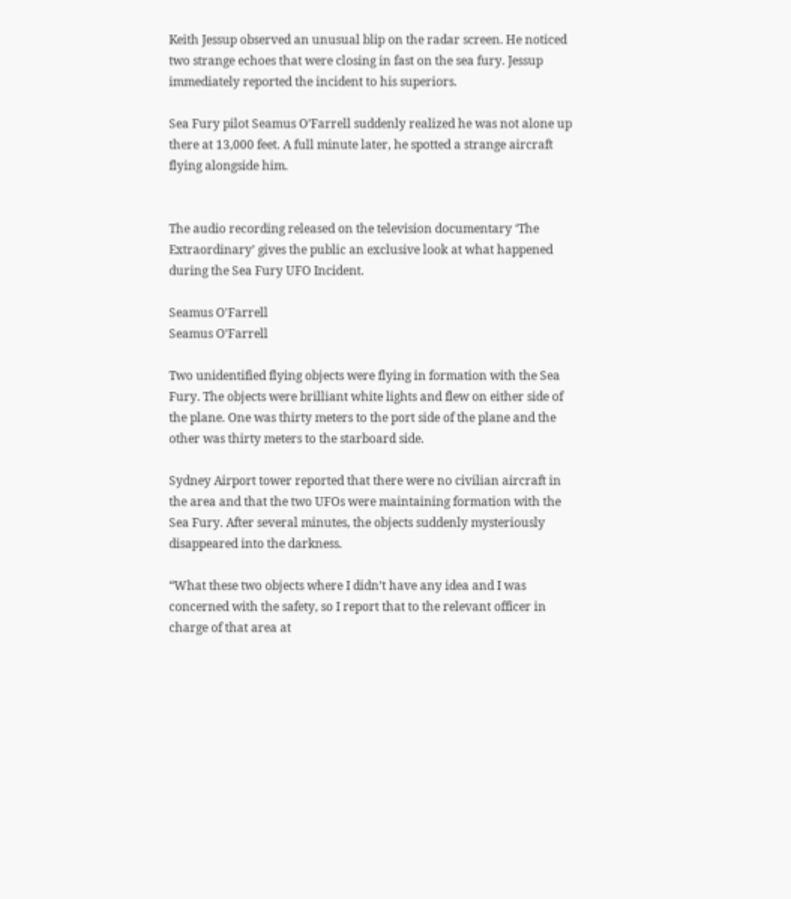Keith Jessup observed an unusual blip on the radar screen. He noticed two strange echoes that were closing in fast on the sea fury. Jessup immediately reported the incident to his superiors.

Sea Fury pilot Seamus O’Farrell suddenly realized he was not alone up there at 13,000 feet. A full minute later, he spotted a strange aircraft flying alongside him.


The audio recording released on the television documentary ‘The Extraordinary’ gives the public an exclusive look at what happened during the Sea Fury UFO Incident.

Seamus O'Farrell
Seamus O’Farrell

Two unidentified flying objects were flying in formation with the Sea Fury. The objects were brilliant white lights and flew on either side of the plane. One was thirty meters to the port side of the plane and the other was thirty meters to the starboard side.

Sydney Airport tower reported that there were no civilian aircraft in the area and that the two UFOs were maintaining formation with the Sea Fury. After several minutes, the objects suddenly mysteriously disappeared into the darkness.

“What these two objects where I didn’t have any idea and I was concerned with the safety, so I report that to the relevant officer in charge of that area at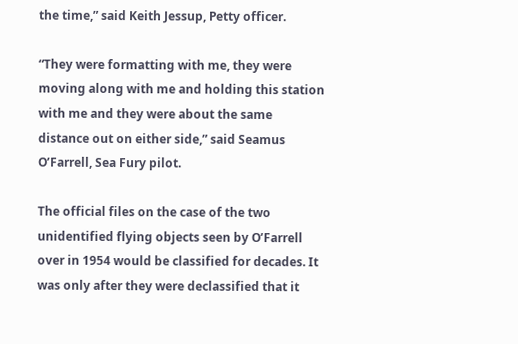the time,” said Keith Jessup, Petty officer.

“They were formatting with me, they were moving along with me and holding this station with me and they were about the same distance out on either side,” said Seamus O’Farrell, Sea Fury pilot.

The official files on the case of the two unidentified flying objects seen by O’Farrell over in 1954 would be classified for decades. It was only after they were declassified that it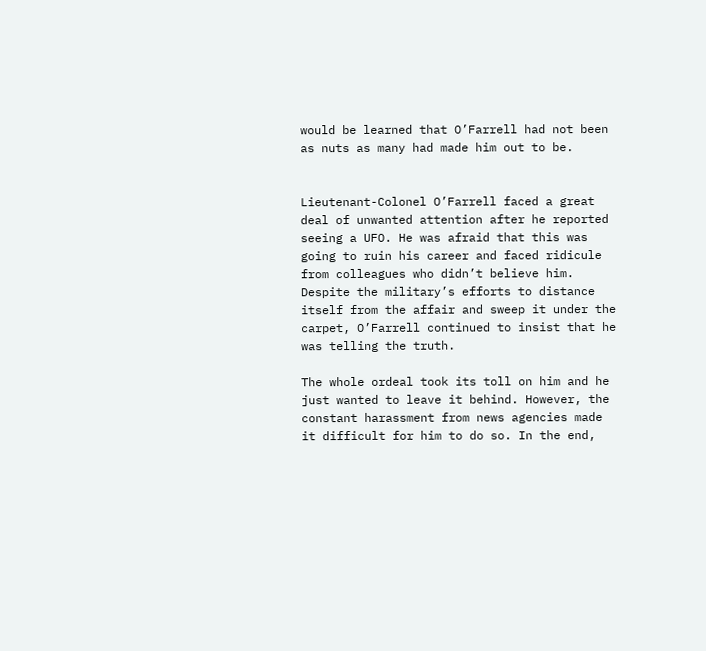would be learned that O’Farrell had not been as nuts as many had made him out to be.


Lieutenant-Colonel O’Farrell faced a great deal of unwanted attention after he reported seeing a UFO. He was afraid that this was going to ruin his career and faced ridicule from colleagues who didn’t believe him. Despite the military’s efforts to distance itself from the affair and sweep it under the carpet, O’Farrell continued to insist that he was telling the truth.

The whole ordeal took its toll on him and he just wanted to leave it behind. However, the constant harassment from news agencies made it difficult for him to do so. In the end,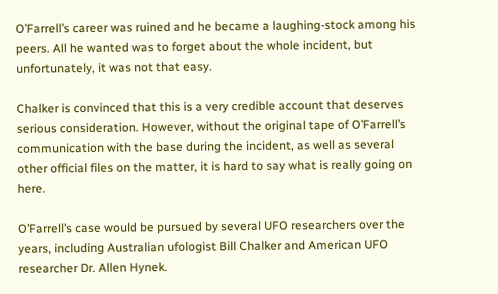O’Farrell’s career was ruined and he became a laughing-stock among his peers. All he wanted was to forget about the whole incident, but unfortunately, it was not that easy.

Chalker is convinced that this is a very credible account that deserves serious consideration. However, without the original tape of O’Farrell’s communication with the base during the incident, as well as several other official files on the matter, it is hard to say what is really going on here.

O’Farrell’s case would be pursued by several UFO researchers over the years, including Australian ufologist Bill Chalker and American UFO researcher Dr. Allen Hynek.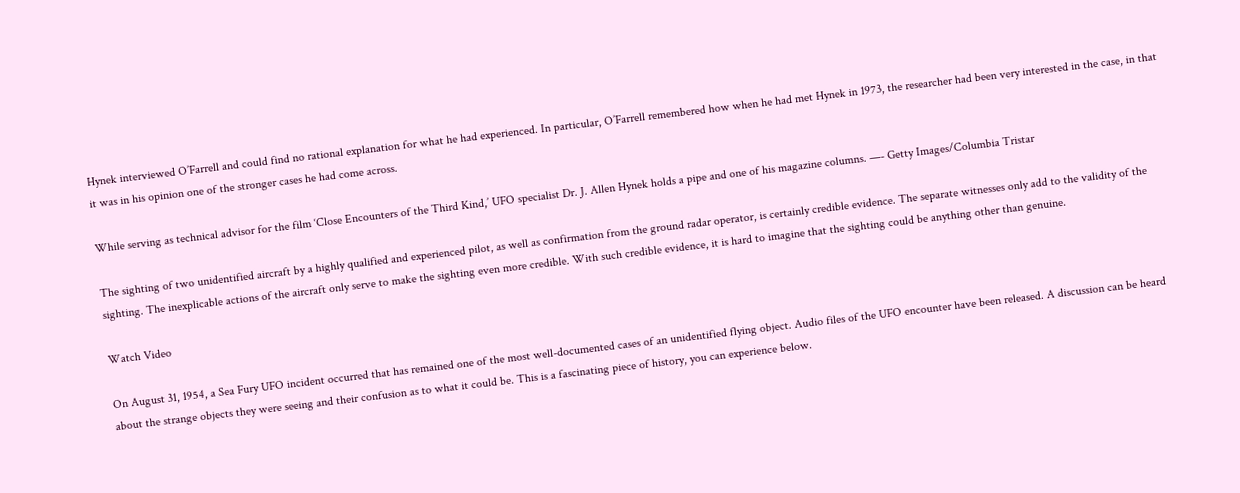Hynek interviewed O’Farrell and could find no rational explanation for what he had experienced. In particular, O’Farrell remembered how when he had met Hynek in 1973, the researcher had been very interested in the case, in that it was in his opinion one of the stronger cases he had come across.

While serving as technical advisor for the film ‘Close Encounters of the Third Kind,’ UFO specialist Dr. J. Allen Hynek holds a pipe and one of his magazine columns. —- Getty Images/Columbia Tristar

The sighting of two unidentified aircraft by a highly qualified and experienced pilot, as well as confirmation from the ground radar operator, is certainly credible evidence. The separate witnesses only add to the validity of the sighting. The inexplicable actions of the aircraft only serve to make the sighting even more credible. With such credible evidence, it is hard to imagine that the sighting could be anything other than genuine.

Watch Video

On August 31, 1954, a Sea Fury UFO incident occurred that has remained one of the most well-documented cases of an unidentified flying object. Audio files of the UFO encounter have been released. A discussion can be heard about the strange objects they were seeing and their confusion as to what it could be. This is a fascinating piece of history, you can experience below.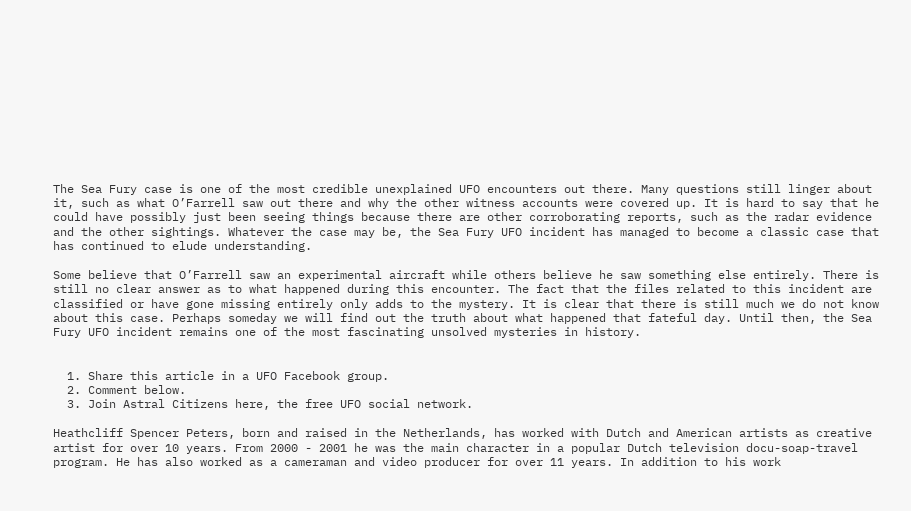The Sea Fury case is one of the most credible unexplained UFO encounters out there. Many questions still linger about it, such as what O’Farrell saw out there and why the other witness accounts were covered up. It is hard to say that he could have possibly just been seeing things because there are other corroborating reports, such as the radar evidence and the other sightings. Whatever the case may be, the Sea Fury UFO incident has managed to become a classic case that has continued to elude understanding.

Some believe that O’Farrell saw an experimental aircraft while others believe he saw something else entirely. There is still no clear answer as to what happened during this encounter. The fact that the files related to this incident are classified or have gone missing entirely only adds to the mystery. It is clear that there is still much we do not know about this case. Perhaps someday we will find out the truth about what happened that fateful day. Until then, the Sea Fury UFO incident remains one of the most fascinating unsolved mysteries in history.


  1. Share this article in a UFO Facebook group.
  2. Comment below.
  3. Join Astral Citizens here, the free UFO social network.

Heathcliff Spencer Peters, born and raised in the Netherlands, has worked with Dutch and American artists as creative artist for over 10 years. From 2000 - 2001 he was the main character in a popular Dutch television docu-soap-travel program. He has also worked as a cameraman and video producer for over 11 years. In addition to his work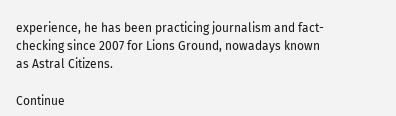experience, he has been practicing journalism and fact-checking since 2007 for Lions Ground, nowadays known as Astral Citizens.

Continue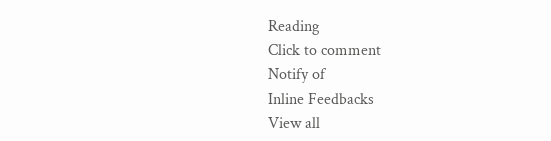Reading
Click to comment
Notify of
Inline Feedbacks
View all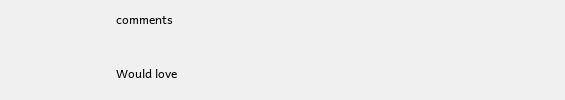comments


Would love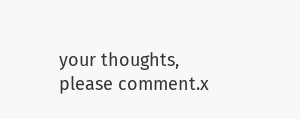your thoughts, please comment.x